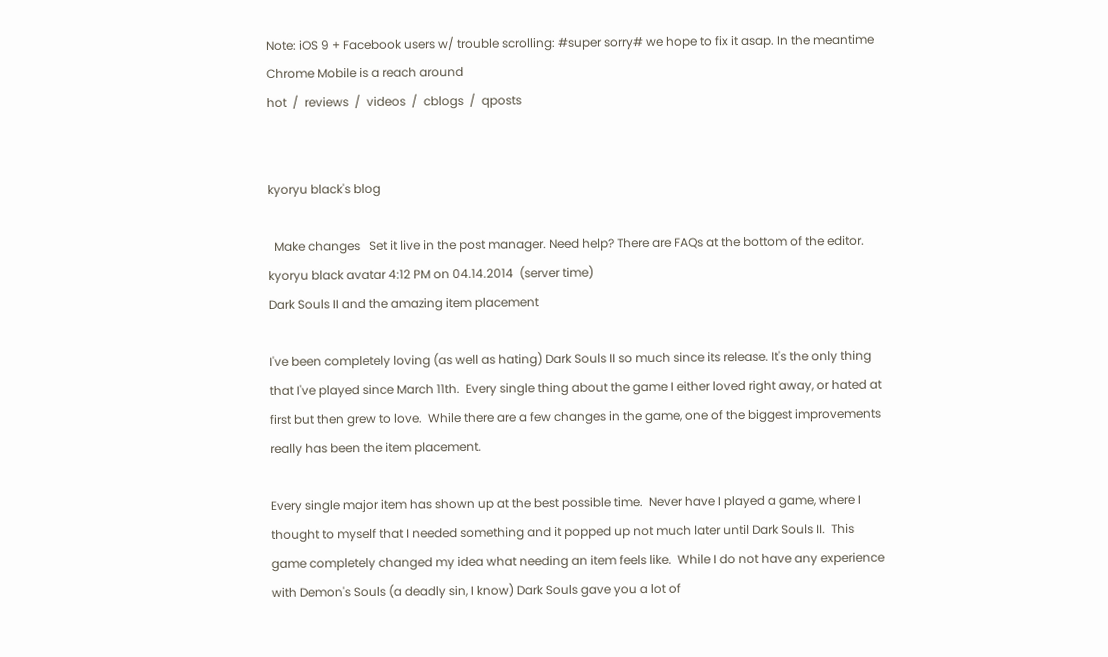Note: iOS 9 + Facebook users w/ trouble scrolling: #super sorry# we hope to fix it asap. In the meantime Chrome Mobile is a reach around
hot  /  reviews  /  videos  /  cblogs  /  qposts


kyoryu black's blog

  Make changes   Set it live in the post manager. Need help? There are FAQs at the bottom of the editor.
kyoryu black avatar 4:12 PM on 04.14.2014  (server time)
Dark Souls II and the amazing item placement

I've been completely loving (as well as hating) Dark Souls II so much since its release. It's the only thing that I've played since March 11th.  Every single thing about the game I either loved right away, or hated at first but then grew to love.  While there are a few changes in the game, one of the biggest improvements really has been the item placement.

Every single major item has shown up at the best possible time.  Never have I played a game, where I thought to myself that I needed something and it popped up not much later until Dark Souls II.  This game completely changed my idea what needing an item feels like.  While I do not have any experience with Demon's Souls (a deadly sin, I know) Dark Souls gave you a lot of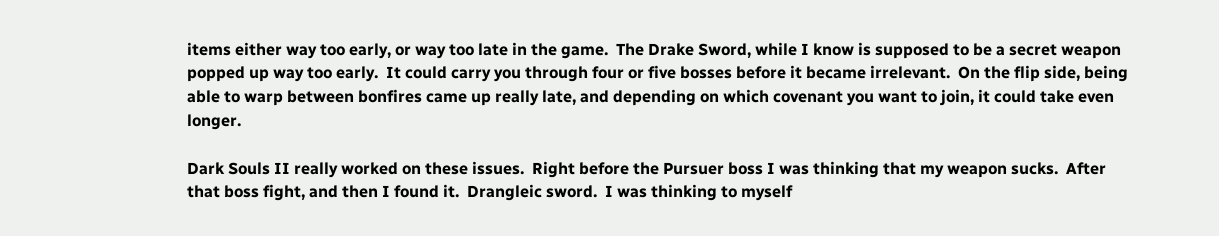items either way too early, or way too late in the game.  The Drake Sword, while I know is supposed to be a secret weapon popped up way too early.  It could carry you through four or five bosses before it became irrelevant.  On the flip side, being able to warp between bonfires came up really late, and depending on which covenant you want to join, it could take even longer.

Dark Souls II really worked on these issues.  Right before the Pursuer boss I was thinking that my weapon sucks.  After that boss fight, and then I found it.  Drangleic sword.  I was thinking to myself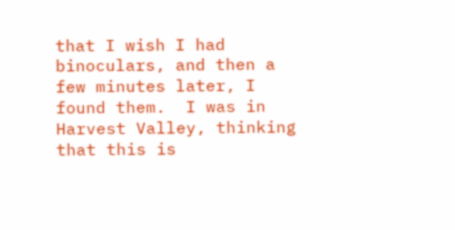that I wish I had binoculars, and then a few minutes later, I found them.  I was in Harvest Valley, thinking that this is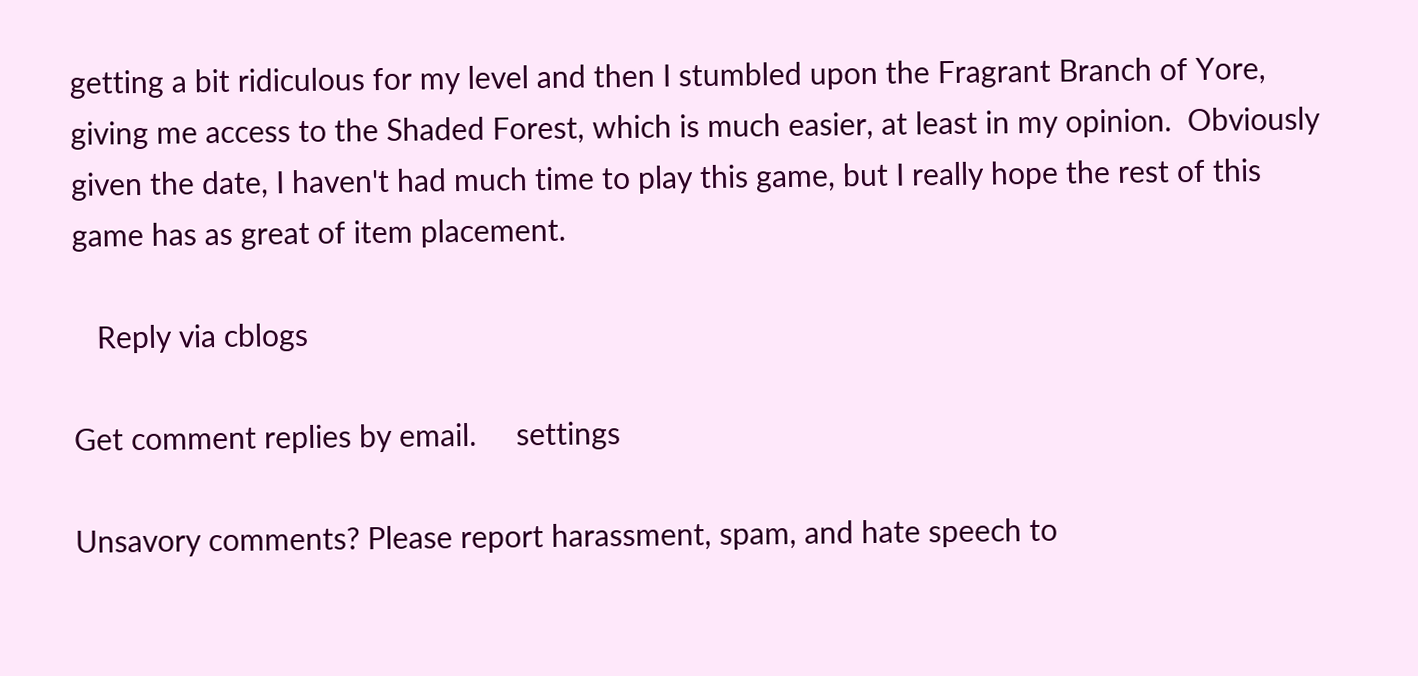getting a bit ridiculous for my level and then I stumbled upon the Fragrant Branch of Yore, giving me access to the Shaded Forest, which is much easier, at least in my opinion.  Obviously given the date, I haven't had much time to play this game, but I really hope the rest of this game has as great of item placement.

   Reply via cblogs

Get comment replies by email.     settings

Unsavory comments? Please report harassment, spam, and hate speech to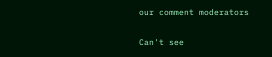our comment moderators

Can't see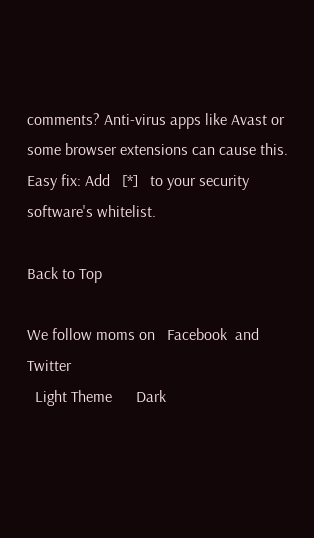comments? Anti-virus apps like Avast or some browser extensions can cause this. Easy fix: Add   [*]   to your security software's whitelist.

Back to Top

We follow moms on   Facebook  and   Twitter
  Light Theme      Dark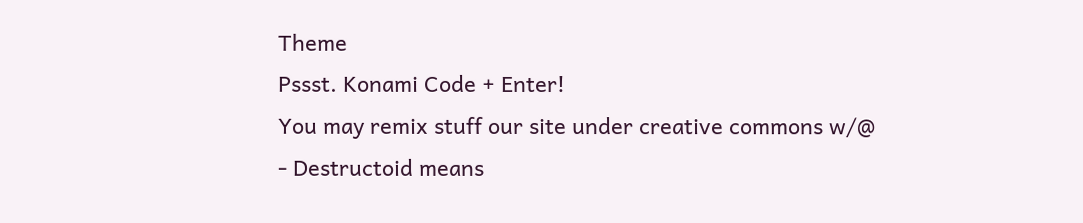Theme
Pssst. Konami Code + Enter!
You may remix stuff our site under creative commons w/@
- Destructoid means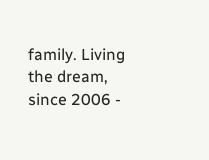family. Living the dream, since 2006 -